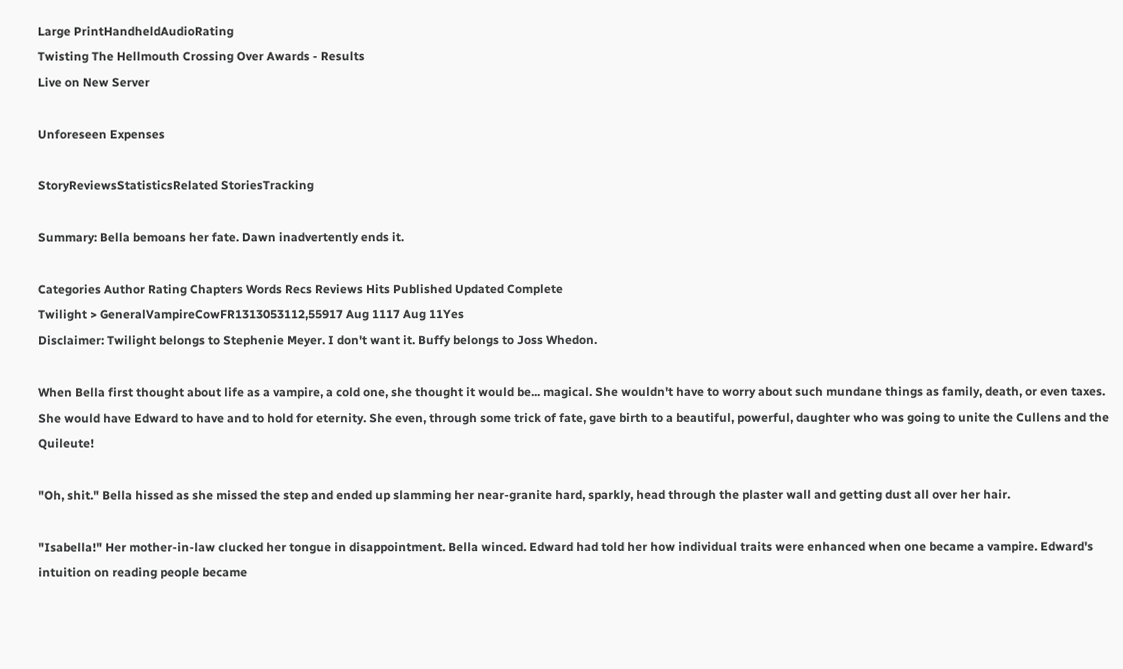Large PrintHandheldAudioRating
Twisting The Hellmouth Crossing Over Awards - Results
Live on New Server

Unforeseen Expenses

StoryReviewsStatisticsRelated StoriesTracking

Summary: Bella bemoans her fate. Dawn inadvertently ends it.

Categories Author Rating Chapters Words Recs Reviews Hits Published Updated Complete
Twilight > GeneralVampireCowFR1313053112,55917 Aug 1117 Aug 11Yes
Disclaimer: Twilight belongs to Stephenie Meyer. I don't want it. Buffy belongs to Joss Whedon.

When Bella first thought about life as a vampire, a cold one, she thought it would be... magical. She wouldn't have to worry about such mundane things as family, death, or even taxes. She would have Edward to have and to hold for eternity. She even, through some trick of fate, gave birth to a beautiful, powerful, daughter who was going to unite the Cullens and the Quileute!

"Oh, shit." Bella hissed as she missed the step and ended up slamming her near-granite hard, sparkly, head through the plaster wall and getting dust all over her hair.

"Isabella!" Her mother-in-law clucked her tongue in disappointment. Bella winced. Edward had told her how individual traits were enhanced when one became a vampire. Edward's intuition on reading people became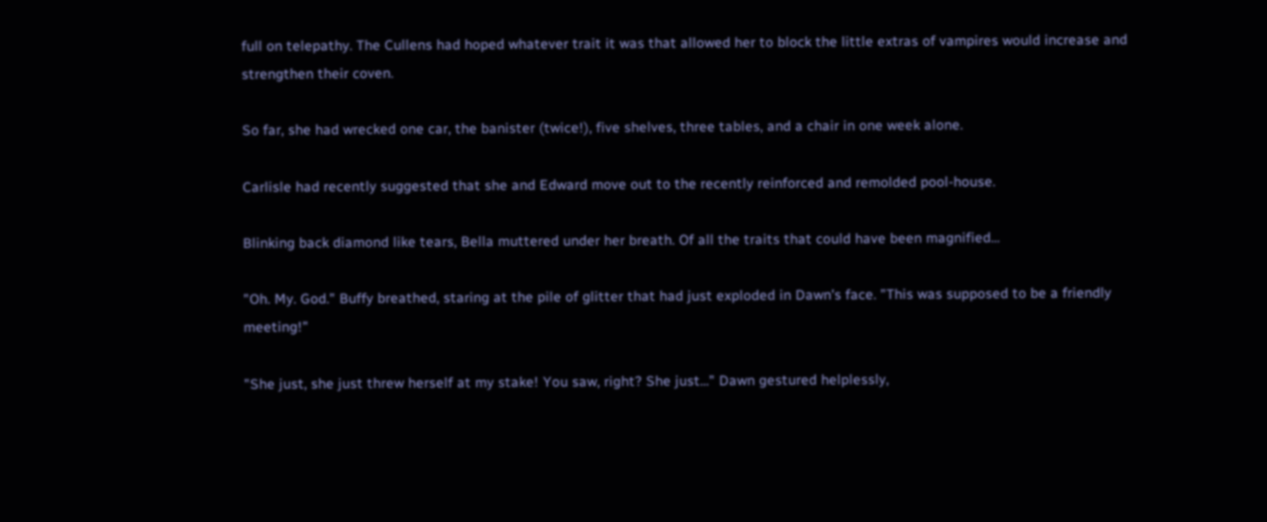full on telepathy. The Cullens had hoped whatever trait it was that allowed her to block the little extras of vampires would increase and strengthen their coven.

So far, she had wrecked one car, the banister (twice!), five shelves, three tables, and a chair in one week alone.

Carlisle had recently suggested that she and Edward move out to the recently reinforced and remolded pool-house.

Blinking back diamond like tears, Bella muttered under her breath. Of all the traits that could have been magnified...

"Oh. My. God." Buffy breathed, staring at the pile of glitter that had just exploded in Dawn's face. "This was supposed to be a friendly meeting!"

"She just, she just threw herself at my stake! You saw, right? She just..." Dawn gestured helplessly,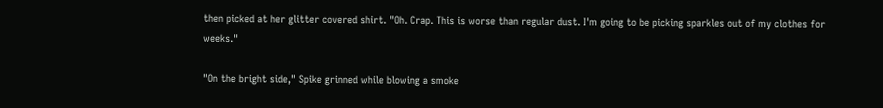then picked at her glitter covered shirt. "Oh. Crap. This is worse than regular dust. I'm going to be picking sparkles out of my clothes for weeks."

"On the bright side," Spike grinned while blowing a smoke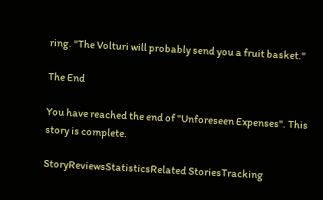ring. "The Volturi will probably send you a fruit basket."

The End

You have reached the end of "Unforeseen Expenses". This story is complete.

StoryReviewsStatisticsRelated StoriesTracking